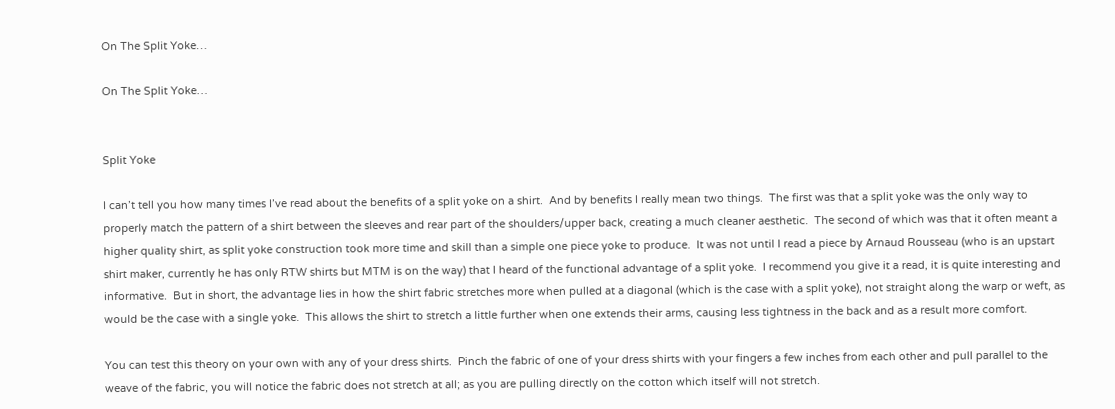On The Split Yoke…

On The Split Yoke…


Split Yoke

I can’t tell you how many times I’ve read about the benefits of a split yoke on a shirt.  And by benefits I really mean two things.  The first was that a split yoke was the only way to properly match the pattern of a shirt between the sleeves and rear part of the shoulders/upper back, creating a much cleaner aesthetic.  The second of which was that it often meant a higher quality shirt, as split yoke construction took more time and skill than a simple one piece yoke to produce.  It was not until I read a piece by Arnaud Rousseau (who is an upstart shirt maker, currently he has only RTW shirts but MTM is on the way) that I heard of the functional advantage of a split yoke.  I recommend you give it a read, it is quite interesting and informative.  But in short, the advantage lies in how the shirt fabric stretches more when pulled at a diagonal (which is the case with a split yoke), not straight along the warp or weft, as would be the case with a single yoke.  This allows the shirt to stretch a little further when one extends their arms, causing less tightness in the back and as a result more comfort.

You can test this theory on your own with any of your dress shirts.  Pinch the fabric of one of your dress shirts with your fingers a few inches from each other and pull parallel to the weave of the fabric, you will notice the fabric does not stretch at all; as you are pulling directly on the cotton which itself will not stretch.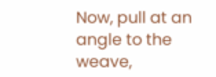Now, pull at an angle to the weave,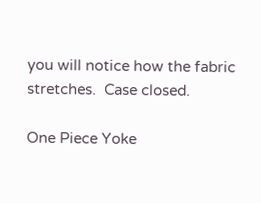you will notice how the fabric stretches.  Case closed.

One Piece Yoke